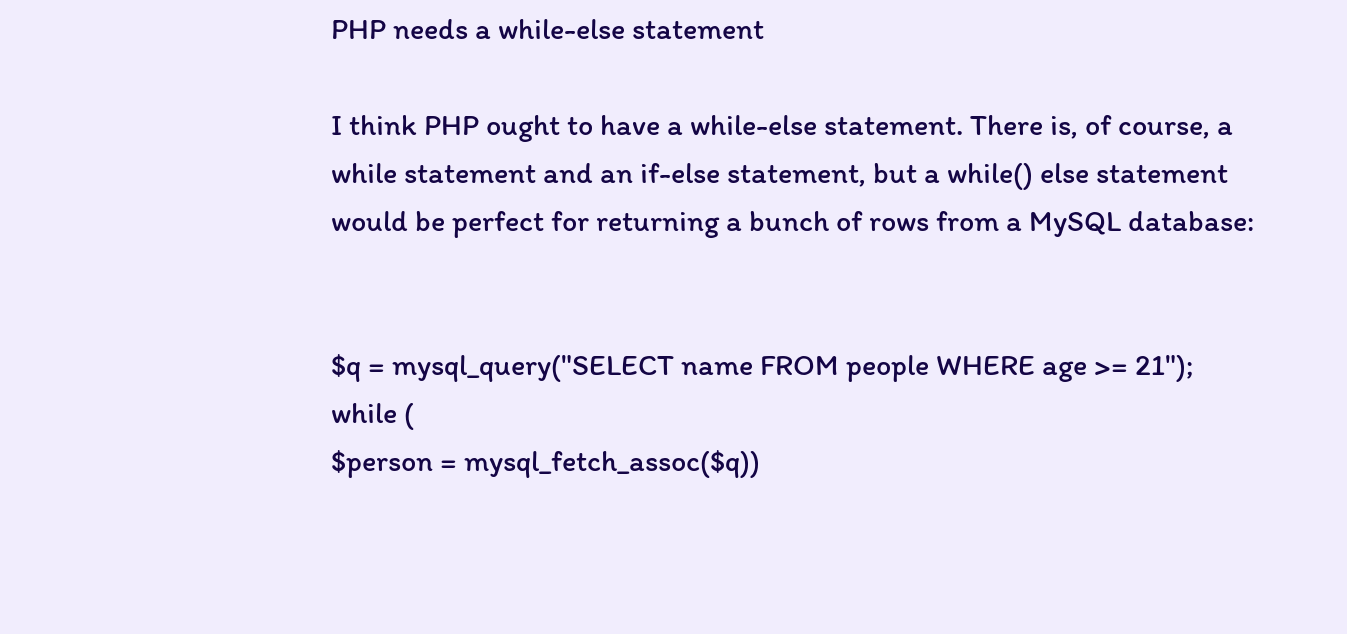PHP needs a while-else statement

I think PHP ought to have a while-else statement. There is, of course, a while statement and an if-else statement, but a while() else statement would be perfect for returning a bunch of rows from a MySQL database:


$q = mysql_query("SELECT name FROM people WHERE age >= 21");
while (
$person = mysql_fetch_assoc($q))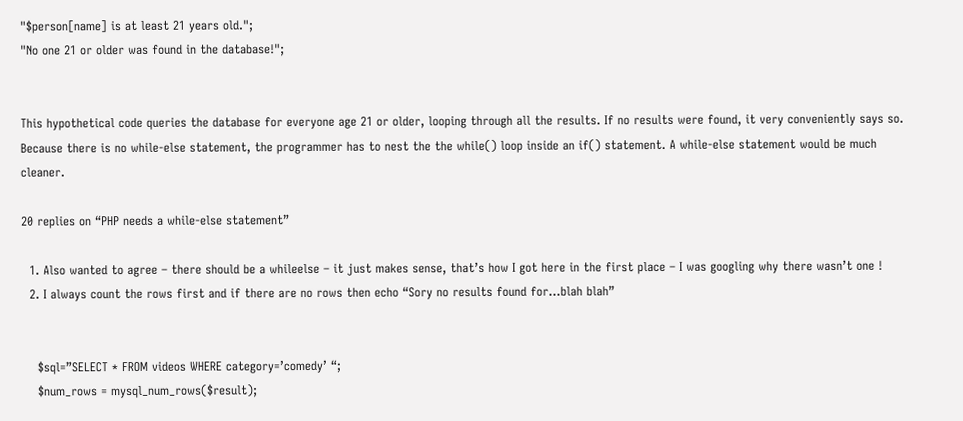"$person[name] is at least 21 years old.";
"No one 21 or older was found in the database!";


This hypothetical code queries the database for everyone age 21 or older, looping through all the results. If no results were found, it very conveniently says so. Because there is no while-else statement, the programmer has to nest the the while() loop inside an if() statement. A while-else statement would be much cleaner.

20 replies on “PHP needs a while-else statement”

  1. Also wanted to agree – there should be a whileelse – it just makes sense, that’s how I got here in the first place – I was googling why there wasn’t one !
  2. I always count the rows first and if there are no rows then echo “Sory no results found for…blah blah”


    $sql=”SELECT * FROM videos WHERE category=’comedy’ “;
    $num_rows = mysql_num_rows($result);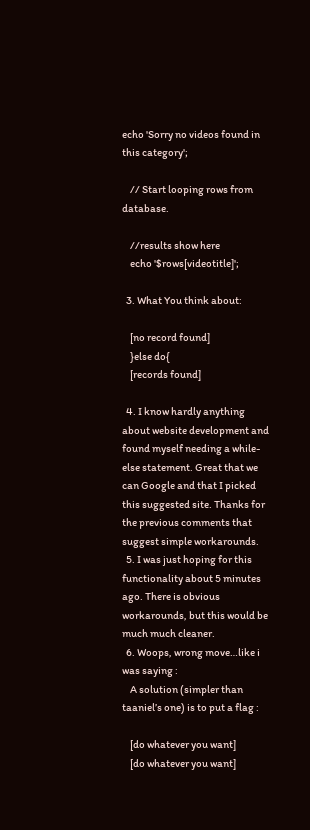echo 'Sorry no videos found in this category';

    // Start looping rows from database.

    //results show here
    echo '$rows[videotitle]';

  3. What You think about:

    [no record found]
    }else do{
    [records found]

  4. I know hardly anything about website development and found myself needing a while-else statement. Great that we can Google and that I picked this suggested site. Thanks for the previous comments that suggest simple workarounds.
  5. I was just hoping for this functionality about 5 minutes ago. There is obvious workarounds, but this would be much much cleaner.
  6. Woops, wrong move…like i was saying :
    A solution (simpler than taaniel’s one) is to put a flag :

    [do whatever you want]
    [do whatever you want]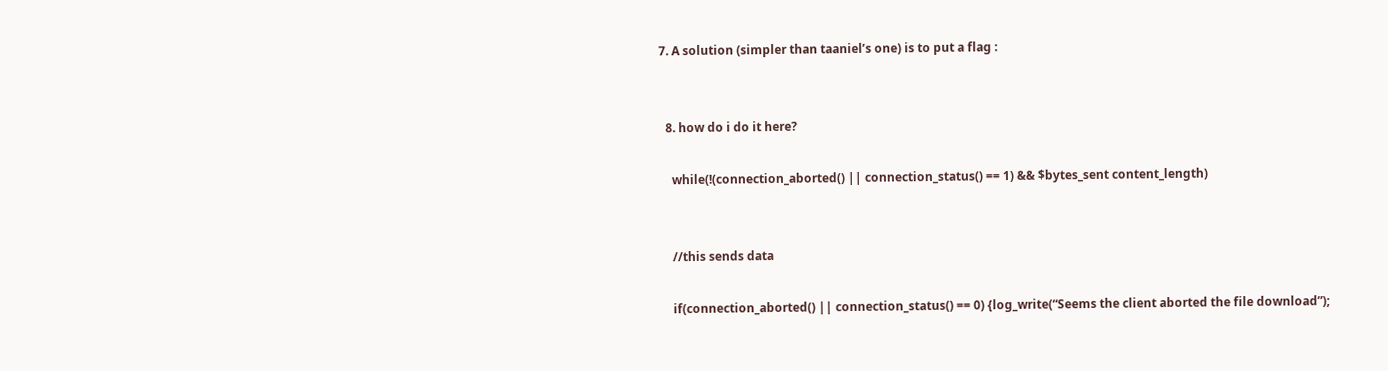7. A solution (simpler than taaniel’s one) is to put a flag :


  8. how do i do it here?

    while(!(connection_aborted() || connection_status() == 1) && $bytes_sent content_length)


    //this sends data

    if(connection_aborted() || connection_status() == 0) {log_write(“Seems the client aborted the file download”);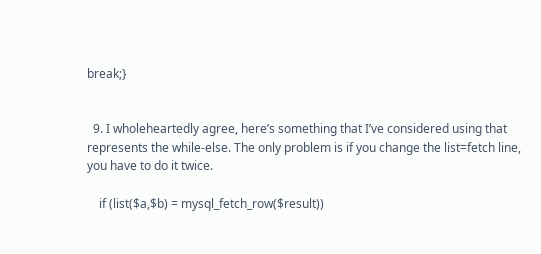break;}


  9. I wholeheartedly agree, here’s something that I’ve considered using that represents the while-else. The only problem is if you change the list=fetch line, you have to do it twice.

    if (list($a,$b) = mysql_fetch_row($result))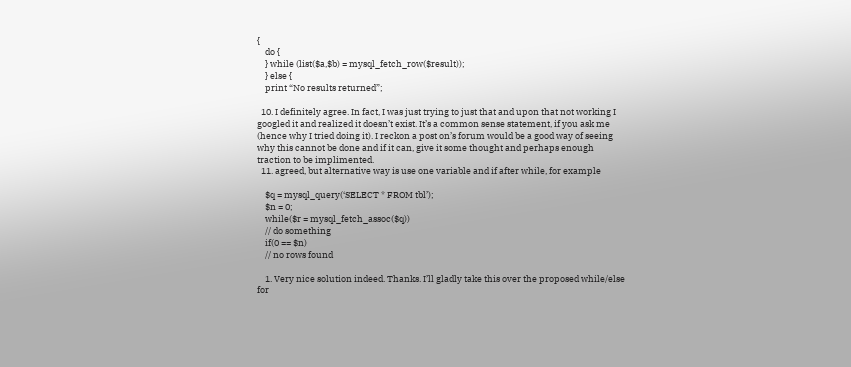{
    do {
    } while (list($a,$b) = mysql_fetch_row($result));
    } else {
    print “No results returned”;

  10. I definitely agree. In fact, I was just trying to just that and upon that not working I googled it and realized it doesn’t exist. It’s a common sense statement, if you ask me (hence why I tried doing it). I reckon a post on’s forum would be a good way of seeing why this cannot be done and if it can, give it some thought and perhaps enough traction to be implimented.
  11. agreed, but alternative way is use one variable and if after while, for example

    $q = mysql_query(‘SELECT * FROM tbl’);
    $n = 0;
    while($r = mysql_fetch_assoc($q))
    // do something
    if(0 == $n)
    // no rows found

    1. Very nice solution indeed. Thanks. I’ll gladly take this over the proposed while/else for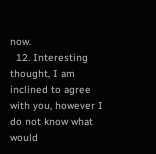now.
  12. Interesting thought, I am inclined to agree with you, however I do not know what would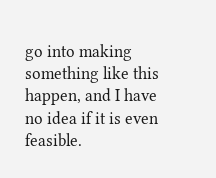go into making something like this happen, and I have no idea if it is even feasible.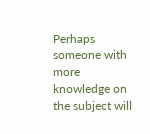Perhaps someone with more knowledge on the subject will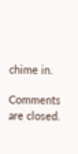chime in.

Comments are closed.